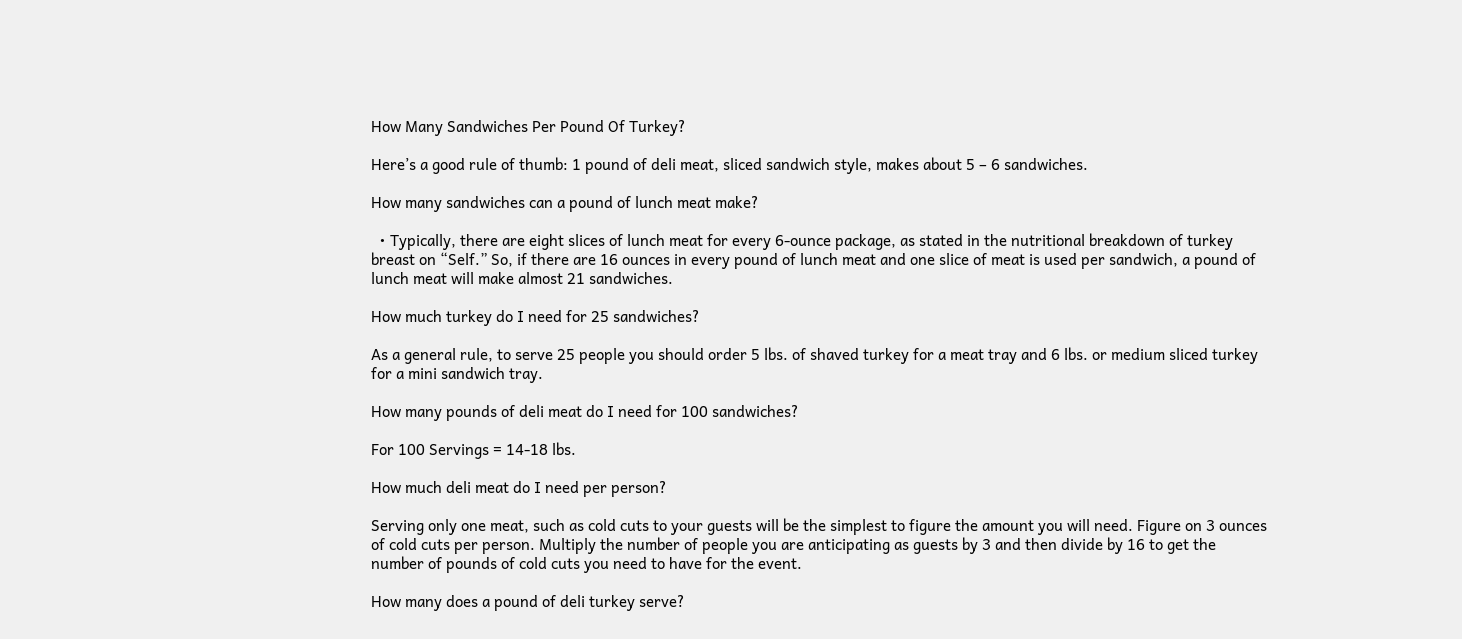How Many Sandwiches Per Pound Of Turkey?

Here’s a good rule of thumb: 1 pound of deli meat, sliced sandwich style, makes about 5 – 6 sandwiches.

How many sandwiches can a pound of lunch meat make?

  • Typically, there are eight slices of lunch meat for every 6-ounce package, as stated in the nutritional breakdown of turkey breast on “Self.” So, if there are 16 ounces in every pound of lunch meat and one slice of meat is used per sandwich, a pound of lunch meat will make almost 21 sandwiches.

How much turkey do I need for 25 sandwiches?

As a general rule, to serve 25 people you should order 5 lbs. of shaved turkey for a meat tray and 6 lbs. or medium sliced turkey for a mini sandwich tray.

How many pounds of deli meat do I need for 100 sandwiches?

For 100 Servings = 14-18 lbs.

How much deli meat do I need per person?

Serving only one meat, such as cold cuts to your guests will be the simplest to figure the amount you will need. Figure on 3 ounces of cold cuts per person. Multiply the number of people you are anticipating as guests by 3 and then divide by 16 to get the number of pounds of cold cuts you need to have for the event.

How many does a pound of deli turkey serve?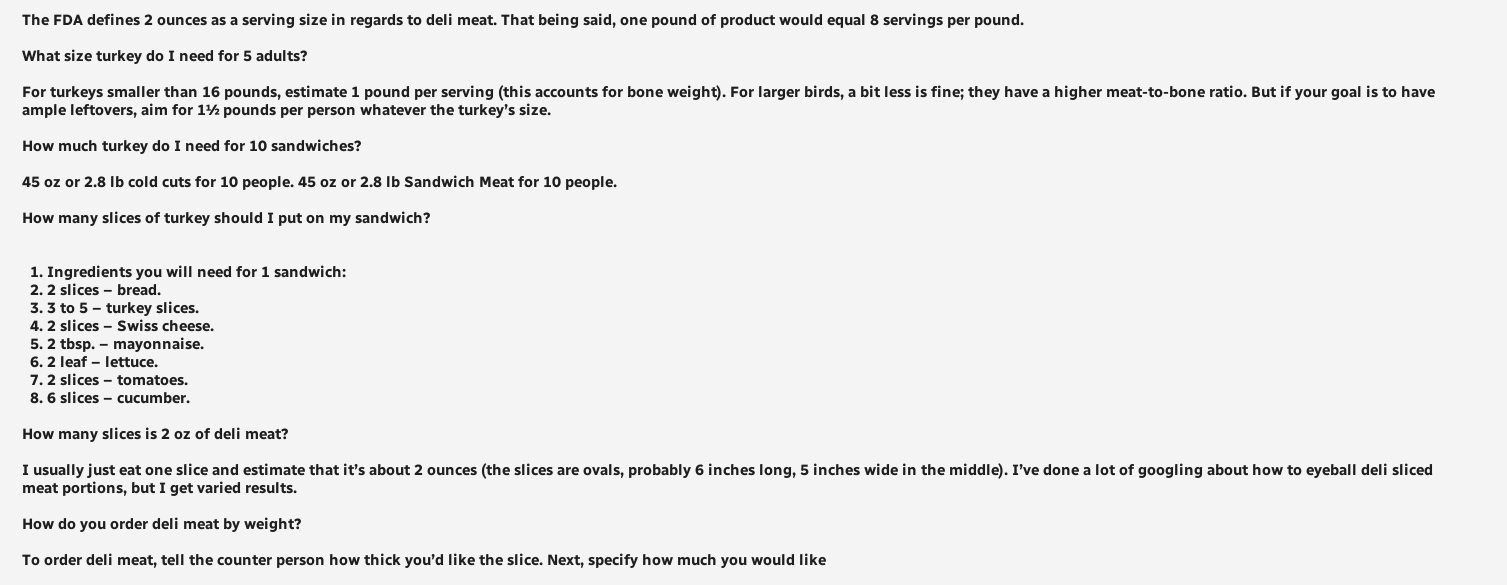The FDA defines 2 ounces as a serving size in regards to deli meat. That being said, one pound of product would equal 8 servings per pound.

What size turkey do I need for 5 adults?

For turkeys smaller than 16 pounds, estimate 1 pound per serving (this accounts for bone weight). For larger birds, a bit less is fine; they have a higher meat-to-bone ratio. But if your goal is to have ample leftovers, aim for 1½ pounds per person whatever the turkey’s size.

How much turkey do I need for 10 sandwiches?

45 oz or 2.8 lb cold cuts for 10 people. 45 oz or 2.8 lb Sandwich Meat for 10 people.

How many slices of turkey should I put on my sandwich?


  1. Ingredients you will need for 1 sandwich:
  2. 2 slices – bread.
  3. 3 to 5 – turkey slices.
  4. 2 slices – Swiss cheese.
  5. 2 tbsp. – mayonnaise.
  6. 2 leaf – lettuce.
  7. 2 slices – tomatoes.
  8. 6 slices – cucumber.

How many slices is 2 oz of deli meat?

I usually just eat one slice and estimate that it’s about 2 ounces (the slices are ovals, probably 6 inches long, 5 inches wide in the middle). I’ve done a lot of googling about how to eyeball deli sliced meat portions, but I get varied results.

How do you order deli meat by weight?

To order deli meat, tell the counter person how thick you’d like the slice. Next, specify how much you would like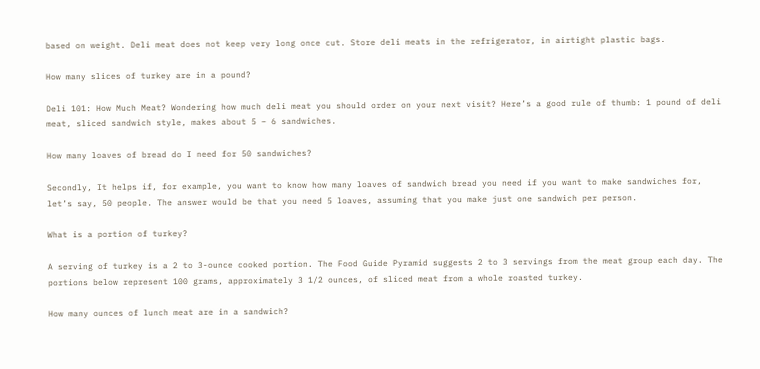based on weight. Deli meat does not keep very long once cut. Store deli meats in the refrigerator, in airtight plastic bags.

How many slices of turkey are in a pound?

Deli 101: How Much Meat? Wondering how much deli meat you should order on your next visit? Here’s a good rule of thumb: 1 pound of deli meat, sliced sandwich style, makes about 5 – 6 sandwiches.

How many loaves of bread do I need for 50 sandwiches?

Secondly, It helps if, for example, you want to know how many loaves of sandwich bread you need if you want to make sandwiches for, let’s say, 50 people. The answer would be that you need 5 loaves, assuming that you make just one sandwich per person.

What is a portion of turkey?

A serving of turkey is a 2 to 3-ounce cooked portion. The Food Guide Pyramid suggests 2 to 3 servings from the meat group each day. The portions below represent 100 grams, approximately 3 1/2 ounces, of sliced meat from a whole roasted turkey.

How many ounces of lunch meat are in a sandwich?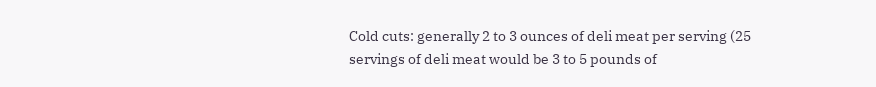Cold cuts: generally 2 to 3 ounces of deli meat per serving (25 servings of deli meat would be 3 to 5 pounds of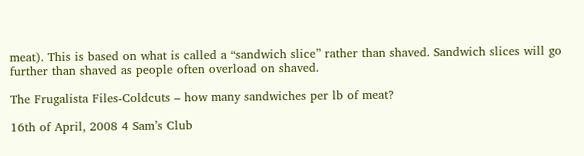meat). This is based on what is called a “sandwich slice” rather than shaved. Sandwich slices will go further than shaved as people often overload on shaved.

The Frugalista Files-Coldcuts – how many sandwiches per lb of meat?

16th of April, 2008 4 Sam’s Club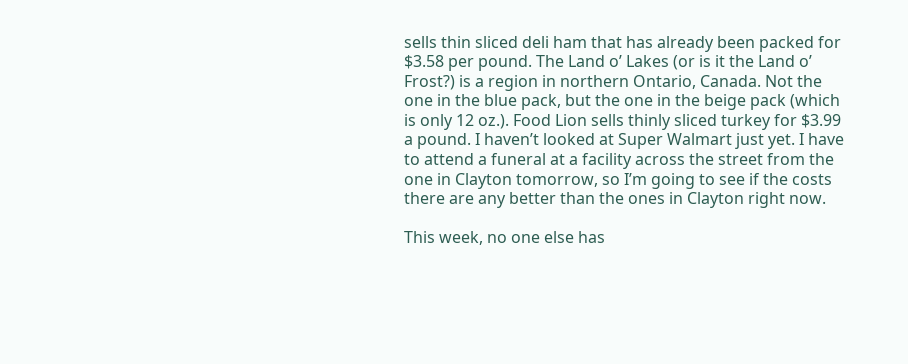sells thin sliced deli ham that has already been packed for $3.58 per pound. The Land o’ Lakes (or is it the Land o’ Frost?) is a region in northern Ontario, Canada. Not the one in the blue pack, but the one in the beige pack (which is only 12 oz.). Food Lion sells thinly sliced turkey for $3.99 a pound. I haven’t looked at Super Walmart just yet. I have to attend a funeral at a facility across the street from the one in Clayton tomorrow, so I’m going to see if the costs there are any better than the ones in Clayton right now.

This week, no one else has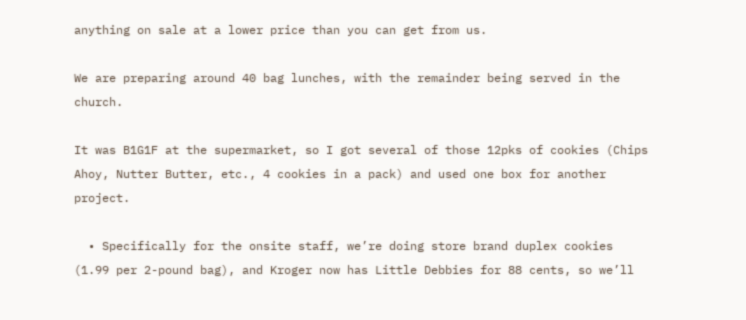anything on sale at a lower price than you can get from us.

We are preparing around 40 bag lunches, with the remainder being served in the church.

It was B1G1F at the supermarket, so I got several of those 12pks of cookies (Chips Ahoy, Nutter Butter, etc., 4 cookies in a pack) and used one box for another project.

  • Specifically for the onsite staff, we’re doing store brand duplex cookies (1.99 per 2-pound bag), and Kroger now has Little Debbies for 88 cents, so we’ll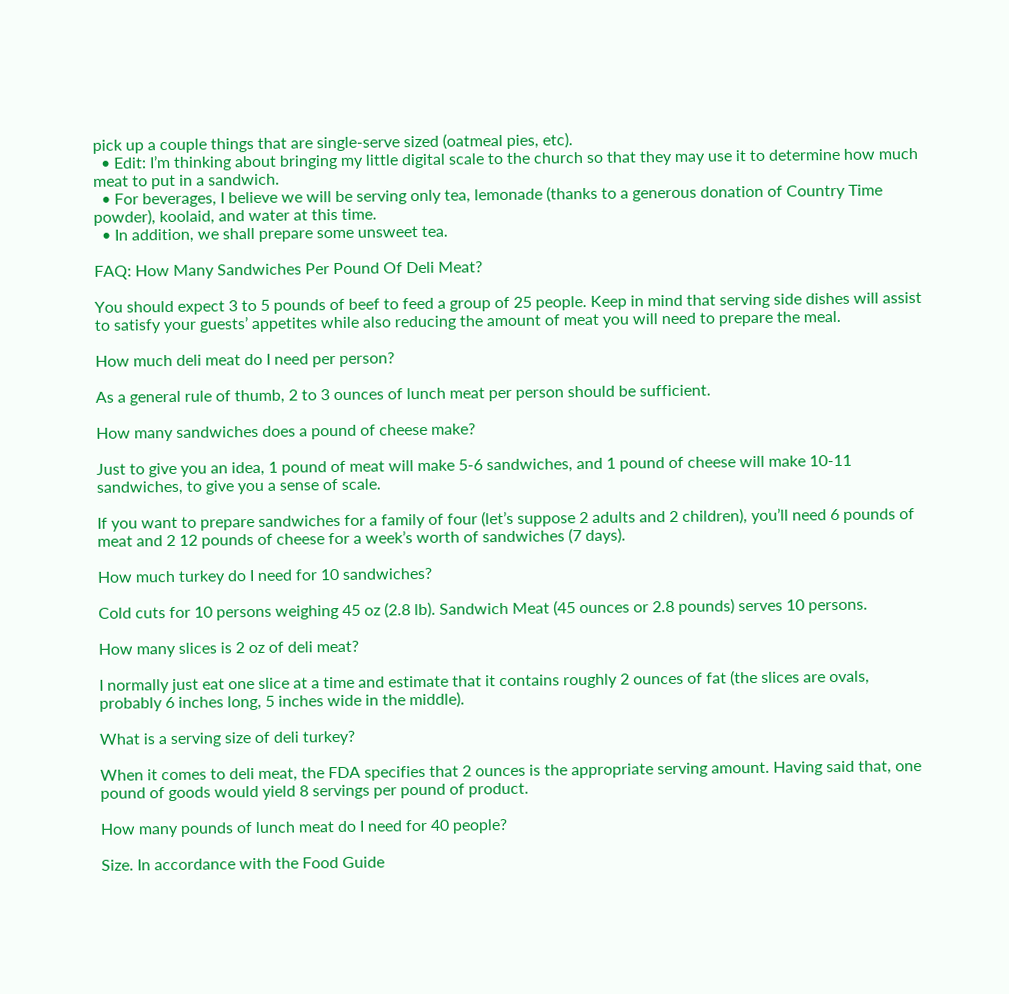pick up a couple things that are single-serve sized (oatmeal pies, etc).
  • Edit: I’m thinking about bringing my little digital scale to the church so that they may use it to determine how much meat to put in a sandwich.
  • For beverages, I believe we will be serving only tea, lemonade (thanks to a generous donation of Country Time powder), koolaid, and water at this time.
  • In addition, we shall prepare some unsweet tea.

FAQ: How Many Sandwiches Per Pound Of Deli Meat?

You should expect 3 to 5 pounds of beef to feed a group of 25 people. Keep in mind that serving side dishes will assist to satisfy your guests’ appetites while also reducing the amount of meat you will need to prepare the meal.

How much deli meat do I need per person?

As a general rule of thumb, 2 to 3 ounces of lunch meat per person should be sufficient.

How many sandwiches does a pound of cheese make?

Just to give you an idea, 1 pound of meat will make 5-6 sandwiches, and 1 pound of cheese will make 10-11 sandwiches, to give you a sense of scale.

If you want to prepare sandwiches for a family of four (let’s suppose 2 adults and 2 children), you’ll need 6 pounds of meat and 2 12 pounds of cheese for a week’s worth of sandwiches (7 days).

How much turkey do I need for 10 sandwiches?

Cold cuts for 10 persons weighing 45 oz (2.8 lb). Sandwich Meat (45 ounces or 2.8 pounds) serves 10 persons.

How many slices is 2 oz of deli meat?

I normally just eat one slice at a time and estimate that it contains roughly 2 ounces of fat (the slices are ovals, probably 6 inches long, 5 inches wide in the middle).

What is a serving size of deli turkey?

When it comes to deli meat, the FDA specifies that 2 ounces is the appropriate serving amount. Having said that, one pound of goods would yield 8 servings per pound of product.

How many pounds of lunch meat do I need for 40 people?

Size. In accordance with the Food Guide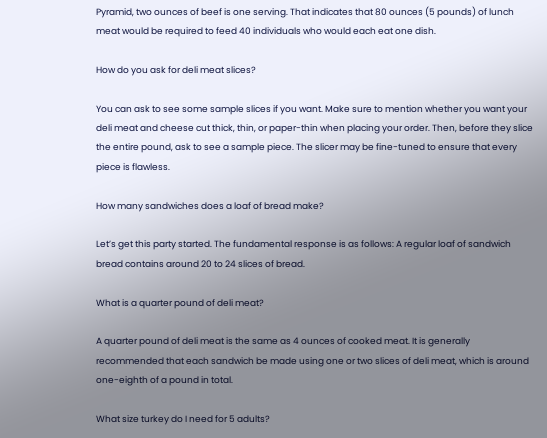Pyramid, two ounces of beef is one serving. That indicates that 80 ounces (5 pounds) of lunch meat would be required to feed 40 individuals who would each eat one dish.

How do you ask for deli meat slices?

You can ask to see some sample slices if you want. Make sure to mention whether you want your deli meat and cheese cut thick, thin, or paper-thin when placing your order. Then, before they slice the entire pound, ask to see a sample piece. The slicer may be fine-tuned to ensure that every piece is flawless.

How many sandwiches does a loaf of bread make?

Let’s get this party started. The fundamental response is as follows: A regular loaf of sandwich bread contains around 20 to 24 slices of bread.

What is a quarter pound of deli meat?

A quarter pound of deli meat is the same as 4 ounces of cooked meat. It is generally recommended that each sandwich be made using one or two slices of deli meat, which is around one-eighth of a pound in total.

What size turkey do I need for 5 adults?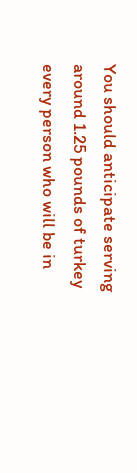You should anticipate serving around 1.25 pounds of turkey every person who will be in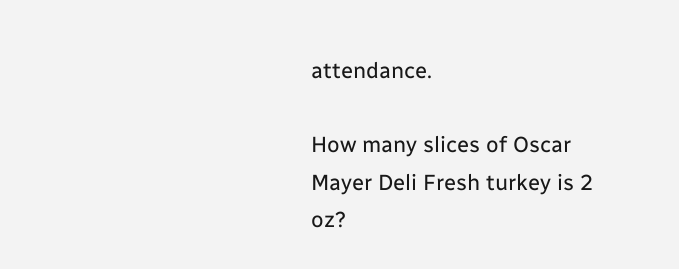attendance.

How many slices of Oscar Mayer Deli Fresh turkey is 2 oz?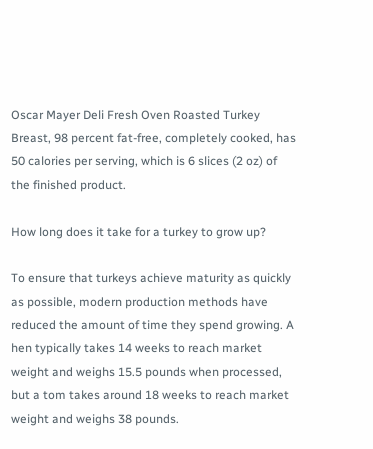Oscar Mayer Deli Fresh Oven Roasted Turkey Breast, 98 percent fat-free, completely cooked, has 50 calories per serving, which is 6 slices (2 oz) of the finished product.

How long does it take for a turkey to grow up?

To ensure that turkeys achieve maturity as quickly as possible, modern production methods have reduced the amount of time they spend growing. A hen typically takes 14 weeks to reach market weight and weighs 15.5 pounds when processed, but a tom takes around 18 weeks to reach market weight and weighs 38 pounds.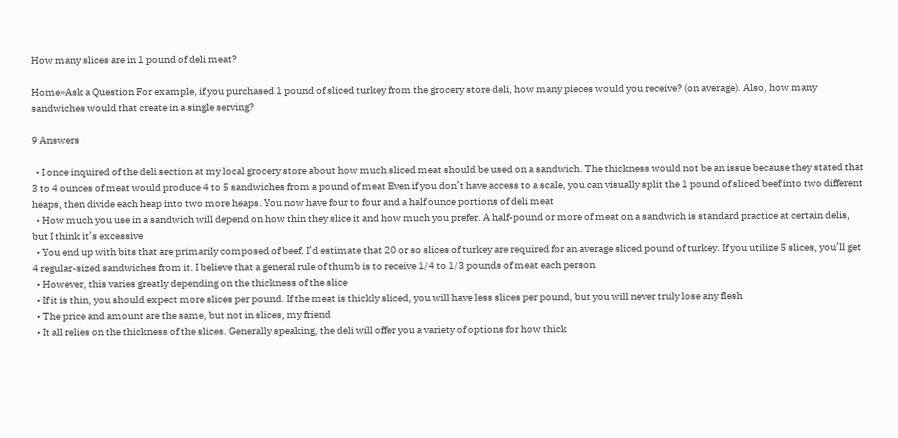How many slices are in 1 pound of deli meat?

Home»Ask a Question For example, if you purchased 1 pound of sliced turkey from the grocery store deli, how many pieces would you receive? (on average). Also, how many sandwiches would that create in a single serving?

9 Answers

  • I once inquired of the deli section at my local grocery store about how much sliced meat should be used on a sandwich. The thickness would not be an issue because they stated that 3 to 4 ounces of meat would produce 4 to 5 sandwiches from a pound of meat Even if you don’t have access to a scale, you can visually split the 1 pound of sliced beef into two different heaps, then divide each heap into two more heaps. You now have four to four and a half ounce portions of deli meat
  • How much you use in a sandwich will depend on how thin they slice it and how much you prefer. A half-pound or more of meat on a sandwich is standard practice at certain delis, but I think it’s excessive
  • You end up with bits that are primarily composed of beef. I’d estimate that 20 or so slices of turkey are required for an average sliced pound of turkey. If you utilize 5 slices, you’ll get 4 regular-sized sandwiches from it. I believe that a general rule of thumb is to receive 1/4 to 1/3 pounds of meat each person
  • However, this varies greatly depending on the thickness of the slice
  • If it is thin, you should expect more slices per pound. If the meat is thickly sliced, you will have less slices per pound, but you will never truly lose any flesh
  • The price and amount are the same, but not in slices, my friend
  • It all relies on the thickness of the slices. Generally speaking, the deli will offer you a variety of options for how thick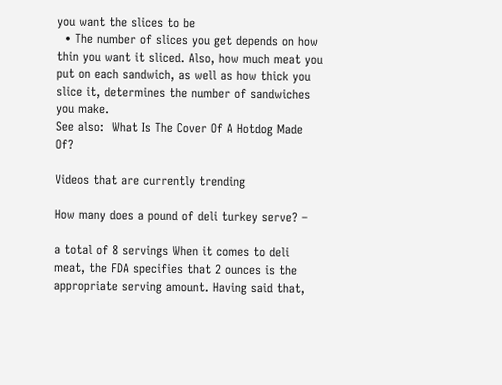you want the slices to be
  • The number of slices you get depends on how thin you want it sliced. Also, how much meat you put on each sandwich, as well as how thick you slice it, determines the number of sandwiches you make.
See also:  What Is The Cover Of A Hotdog Made Of?

Videos that are currently trending

How many does a pound of deli turkey serve? –

a total of 8 servings When it comes to deli meat, the FDA specifies that 2 ounces is the appropriate serving amount. Having said that,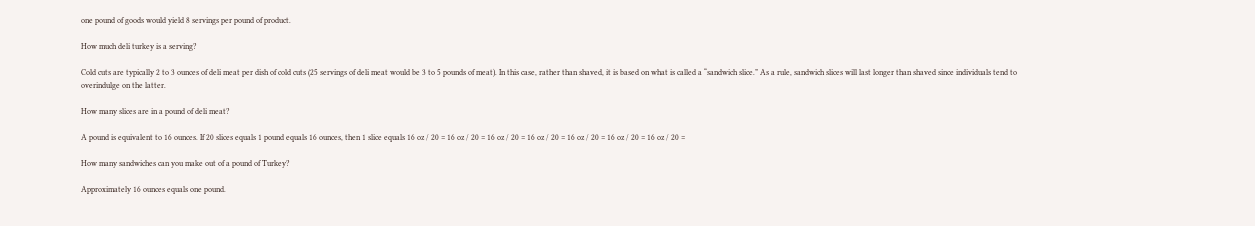one pound of goods would yield 8 servings per pound of product.

How much deli turkey is a serving?

Cold cuts are typically 2 to 3 ounces of deli meat per dish of cold cuts (25 servings of deli meat would be 3 to 5 pounds of meat). In this case, rather than shaved, it is based on what is called a “sandwich slice.” As a rule, sandwich slices will last longer than shaved since individuals tend to overindulge on the latter.

How many slices are in a pound of deli meat?

A pound is equivalent to 16 ounces. If 20 slices equals 1 pound equals 16 ounces, then 1 slice equals 16 oz / 20 = 16 oz / 20 = 16 oz / 20 = 16 oz / 20 = 16 oz / 20 = 16 oz / 20 = 16 oz / 20 =

How many sandwiches can you make out of a pound of Turkey?

Approximately 16 ounces equals one pound.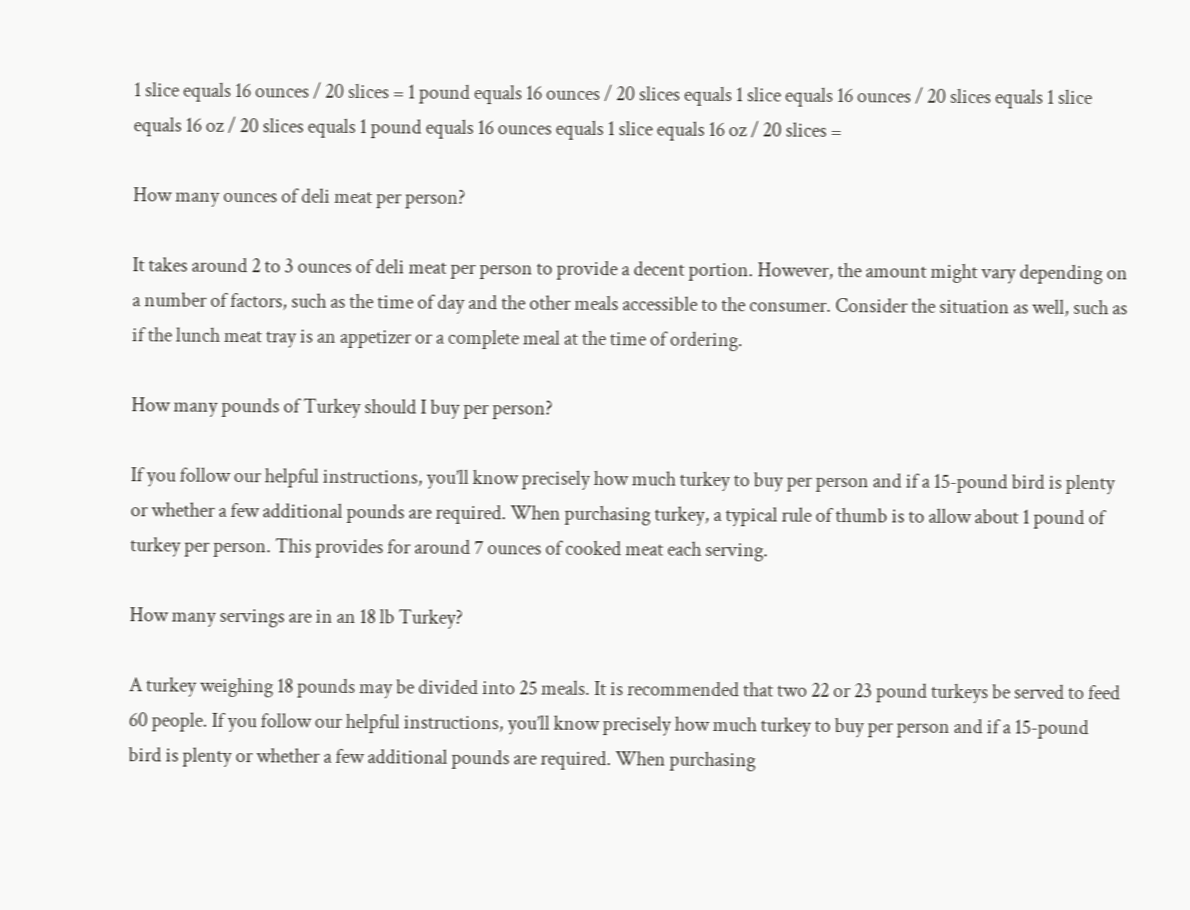1 slice equals 16 ounces / 20 slices = 1 pound equals 16 ounces / 20 slices equals 1 slice equals 16 ounces / 20 slices equals 1 slice equals 16 oz / 20 slices equals 1 pound equals 16 ounces equals 1 slice equals 16 oz / 20 slices =

How many ounces of deli meat per person?

It takes around 2 to 3 ounces of deli meat per person to provide a decent portion. However, the amount might vary depending on a number of factors, such as the time of day and the other meals accessible to the consumer. Consider the situation as well, such as if the lunch meat tray is an appetizer or a complete meal at the time of ordering.

How many pounds of Turkey should I buy per person?

If you follow our helpful instructions, you’ll know precisely how much turkey to buy per person and if a 15-pound bird is plenty or whether a few additional pounds are required. When purchasing turkey, a typical rule of thumb is to allow about 1 pound of turkey per person. This provides for around 7 ounces of cooked meat each serving.

How many servings are in an 18 lb Turkey?

A turkey weighing 18 pounds may be divided into 25 meals. It is recommended that two 22 or 23 pound turkeys be served to feed 60 people. If you follow our helpful instructions, you’ll know precisely how much turkey to buy per person and if a 15-pound bird is plenty or whether a few additional pounds are required. When purchasing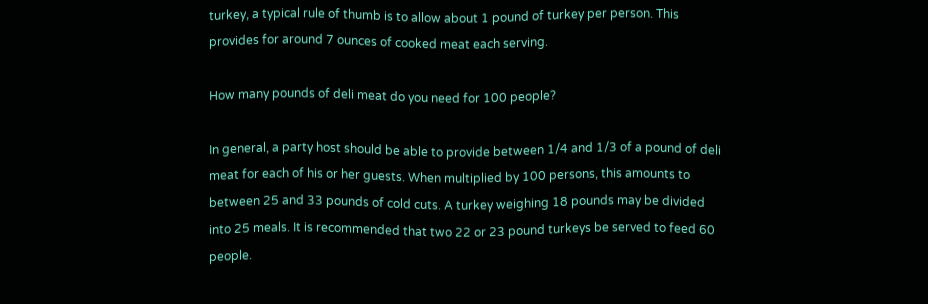turkey, a typical rule of thumb is to allow about 1 pound of turkey per person. This provides for around 7 ounces of cooked meat each serving.

How many pounds of deli meat do you need for 100 people?

In general, a party host should be able to provide between 1/4 and 1/3 of a pound of deli meat for each of his or her guests. When multiplied by 100 persons, this amounts to between 25 and 33 pounds of cold cuts. A turkey weighing 18 pounds may be divided into 25 meals. It is recommended that two 22 or 23 pound turkeys be served to feed 60 people.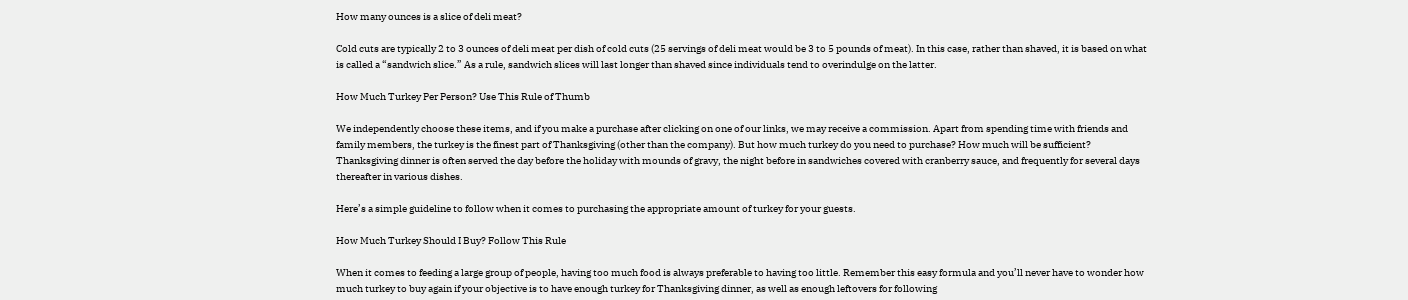How many ounces is a slice of deli meat?

Cold cuts are typically 2 to 3 ounces of deli meat per dish of cold cuts (25 servings of deli meat would be 3 to 5 pounds of meat). In this case, rather than shaved, it is based on what is called a “sandwich slice.” As a rule, sandwich slices will last longer than shaved since individuals tend to overindulge on the latter.

How Much Turkey Per Person? Use This Rule of Thumb

We independently choose these items, and if you make a purchase after clicking on one of our links, we may receive a commission. Apart from spending time with friends and family members, the turkey is the finest part of Thanksgiving (other than the company). But how much turkey do you need to purchase? How much will be sufficient? Thanksgiving dinner is often served the day before the holiday with mounds of gravy, the night before in sandwiches covered with cranberry sauce, and frequently for several days thereafter in various dishes.

Here’s a simple guideline to follow when it comes to purchasing the appropriate amount of turkey for your guests.

How Much Turkey Should I Buy? Follow This Rule

When it comes to feeding a large group of people, having too much food is always preferable to having too little. Remember this easy formula and you’ll never have to wonder how much turkey to buy again if your objective is to have enough turkey for Thanksgiving dinner, as well as enough leftovers for following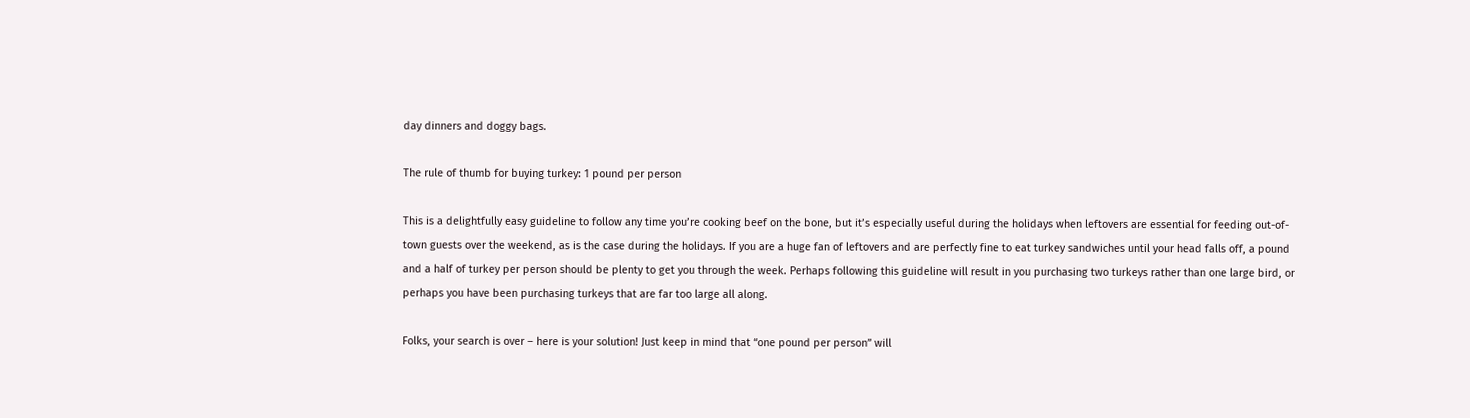day dinners and doggy bags.

The rule of thumb for buying turkey: 1 pound per person

This is a delightfully easy guideline to follow any time you’re cooking beef on the bone, but it’s especially useful during the holidays when leftovers are essential for feeding out-of-town guests over the weekend, as is the case during the holidays. If you are a huge fan of leftovers and are perfectly fine to eat turkey sandwiches until your head falls off, a pound and a half of turkey per person should be plenty to get you through the week. Perhaps following this guideline will result in you purchasing two turkeys rather than one large bird, or perhaps you have been purchasing turkeys that are far too large all along.

Folks, your search is over – here is your solution! Just keep in mind that “one pound per person” will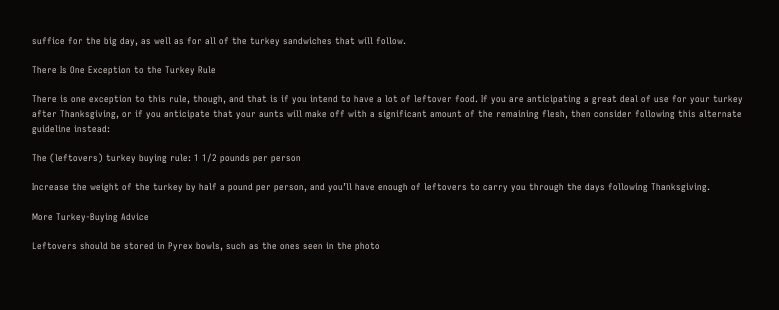suffice for the big day, as well as for all of the turkey sandwiches that will follow.

There Is One Exception to the Turkey Rule

There is one exception to this rule, though, and that is if you intend to have a lot of leftover food. If you are anticipating a great deal of use for your turkey after Thanksgiving, or if you anticipate that your aunts will make off with a significant amount of the remaining flesh, then consider following this alternate guideline instead:

The (leftovers) turkey buying rule: 1 1/2 pounds per person

Increase the weight of the turkey by half a pound per person, and you’ll have enough of leftovers to carry you through the days following Thanksgiving.

More Turkey-Buying Advice

Leftovers should be stored in Pyrex bowls, such as the ones seen in the photo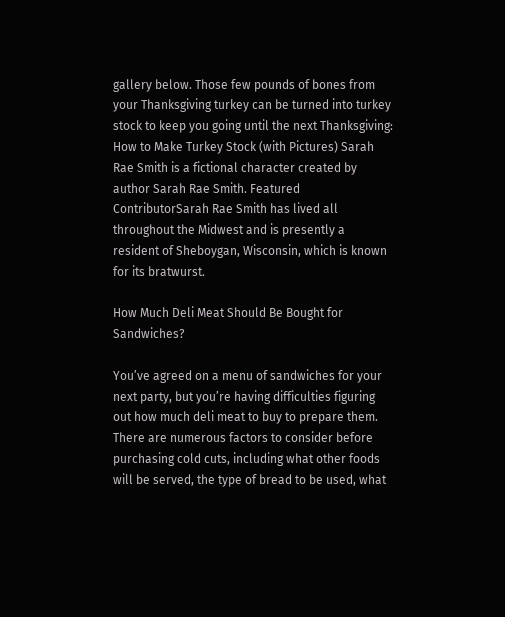gallery below. Those few pounds of bones from your Thanksgiving turkey can be turned into turkey stock to keep you going until the next Thanksgiving: How to Make Turkey Stock (with Pictures) Sarah Rae Smith is a fictional character created by author Sarah Rae Smith. Featured ContributorSarah Rae Smith has lived all throughout the Midwest and is presently a resident of Sheboygan, Wisconsin, which is known for its bratwurst.

How Much Deli Meat Should Be Bought for Sandwiches?

You’ve agreed on a menu of sandwiches for your next party, but you’re having difficulties figuring out how much deli meat to buy to prepare them. There are numerous factors to consider before purchasing cold cuts, including what other foods will be served, the type of bread to be used, what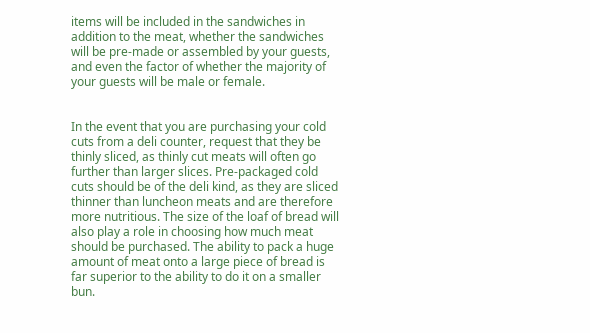items will be included in the sandwiches in addition to the meat, whether the sandwiches will be pre-made or assembled by your guests, and even the factor of whether the majority of your guests will be male or female.


In the event that you are purchasing your cold cuts from a deli counter, request that they be thinly sliced, as thinly cut meats will often go further than larger slices. Pre-packaged cold cuts should be of the deli kind, as they are sliced thinner than luncheon meats and are therefore more nutritious. The size of the loaf of bread will also play a role in choosing how much meat should be purchased. The ability to pack a huge amount of meat onto a large piece of bread is far superior to the ability to do it on a smaller bun.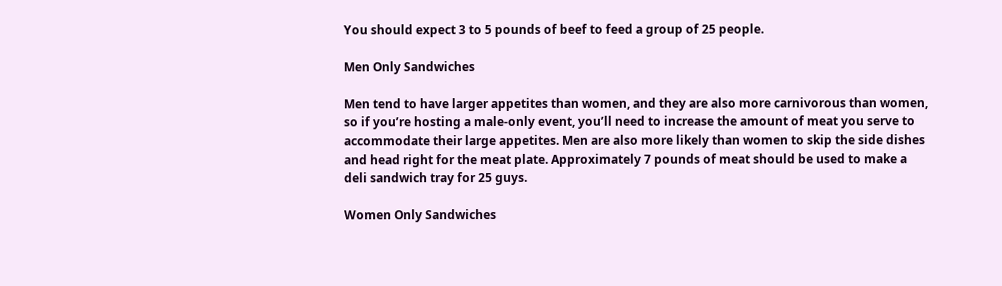You should expect 3 to 5 pounds of beef to feed a group of 25 people.

Men Only Sandwiches

Men tend to have larger appetites than women, and they are also more carnivorous than women, so if you’re hosting a male-only event, you’ll need to increase the amount of meat you serve to accommodate their large appetites. Men are also more likely than women to skip the side dishes and head right for the meat plate. Approximately 7 pounds of meat should be used to make a deli sandwich tray for 25 guys.

Women Only Sandwiches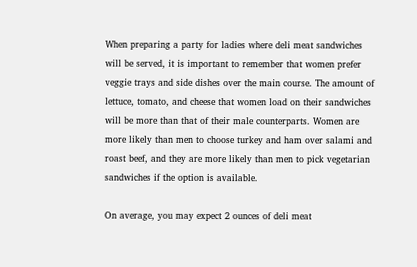When preparing a party for ladies where deli meat sandwiches will be served, it is important to remember that women prefer veggie trays and side dishes over the main course. The amount of lettuce, tomato, and cheese that women load on their sandwiches will be more than that of their male counterparts. Women are more likely than men to choose turkey and ham over salami and roast beef, and they are more likely than men to pick vegetarian sandwiches if the option is available.

On average, you may expect 2 ounces of deli meat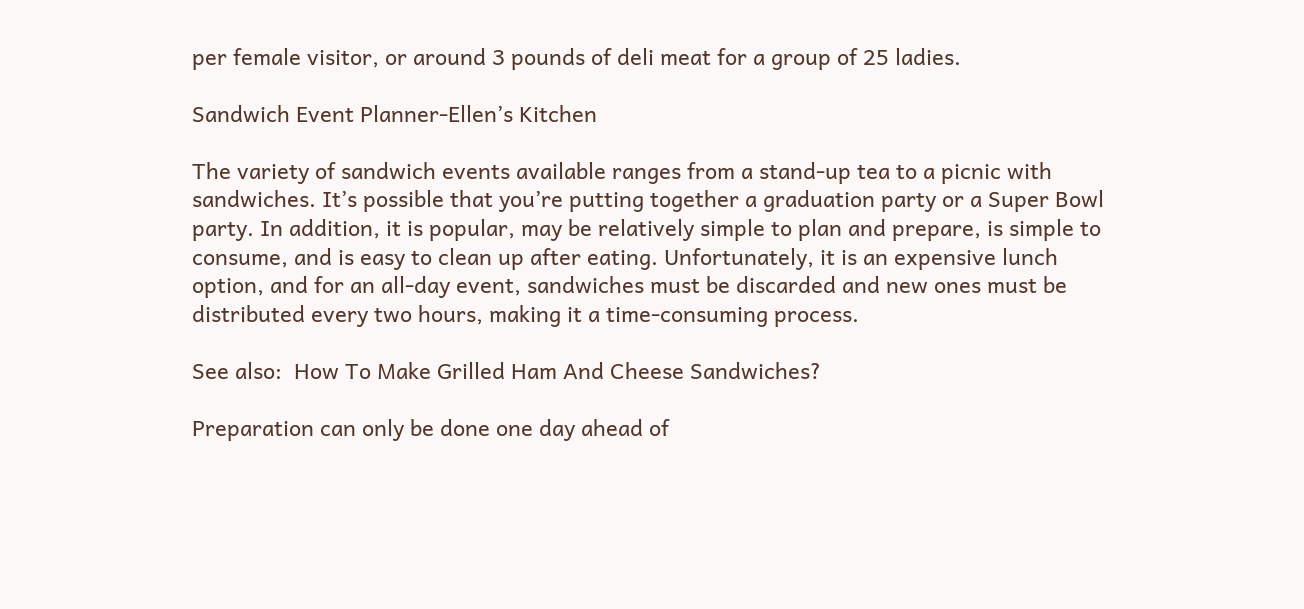per female visitor, or around 3 pounds of deli meat for a group of 25 ladies.

Sandwich Event Planner-Ellen’s Kitchen

The variety of sandwich events available ranges from a stand-up tea to a picnic with sandwiches. It’s possible that you’re putting together a graduation party or a Super Bowl party. In addition, it is popular, may be relatively simple to plan and prepare, is simple to consume, and is easy to clean up after eating. Unfortunately, it is an expensive lunch option, and for an all-day event, sandwiches must be discarded and new ones must be distributed every two hours, making it a time-consuming process.

See also:  How To Make Grilled Ham And Cheese Sandwiches?

Preparation can only be done one day ahead of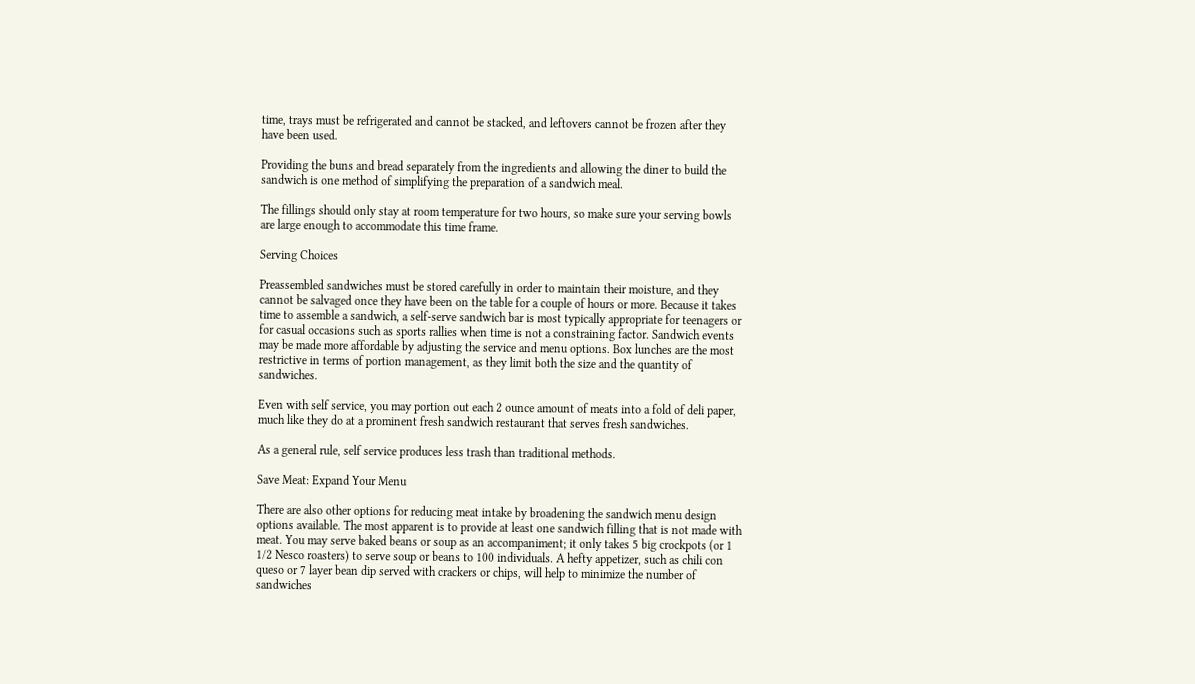time, trays must be refrigerated and cannot be stacked, and leftovers cannot be frozen after they have been used.

Providing the buns and bread separately from the ingredients and allowing the diner to build the sandwich is one method of simplifying the preparation of a sandwich meal.

The fillings should only stay at room temperature for two hours, so make sure your serving bowls are large enough to accommodate this time frame.

Serving Choices

Preassembled sandwiches must be stored carefully in order to maintain their moisture, and they cannot be salvaged once they have been on the table for a couple of hours or more. Because it takes time to assemble a sandwich, a self-serve sandwich bar is most typically appropriate for teenagers or for casual occasions such as sports rallies when time is not a constraining factor. Sandwich events may be made more affordable by adjusting the service and menu options. Box lunches are the most restrictive in terms of portion management, as they limit both the size and the quantity of sandwiches.

Even with self service, you may portion out each 2 ounce amount of meats into a fold of deli paper, much like they do at a prominent fresh sandwich restaurant that serves fresh sandwiches.

As a general rule, self service produces less trash than traditional methods.

Save Meat: Expand Your Menu

There are also other options for reducing meat intake by broadening the sandwich menu design options available. The most apparent is to provide at least one sandwich filling that is not made with meat. You may serve baked beans or soup as an accompaniment; it only takes 5 big crockpots (or 1 1/2 Nesco roasters) to serve soup or beans to 100 individuals. A hefty appetizer, such as chili con queso or 7 layer bean dip served with crackers or chips, will help to minimize the number of sandwiches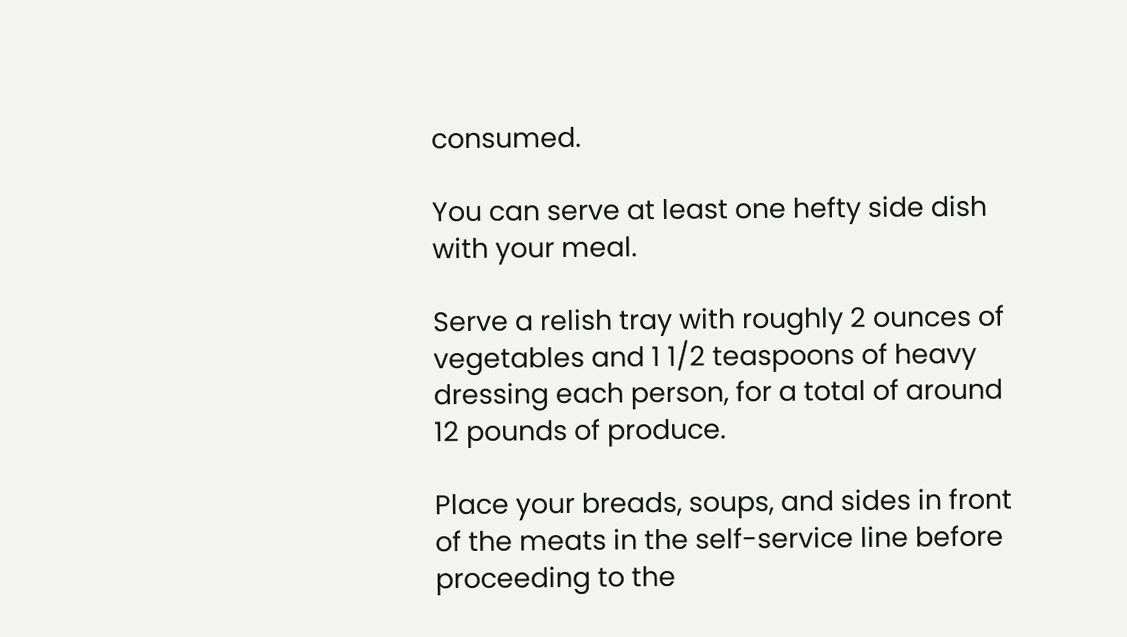consumed.

You can serve at least one hefty side dish with your meal.

Serve a relish tray with roughly 2 ounces of vegetables and 1 1/2 teaspoons of heavy dressing each person, for a total of around 12 pounds of produce.

Place your breads, soups, and sides in front of the meats in the self-service line before proceeding to the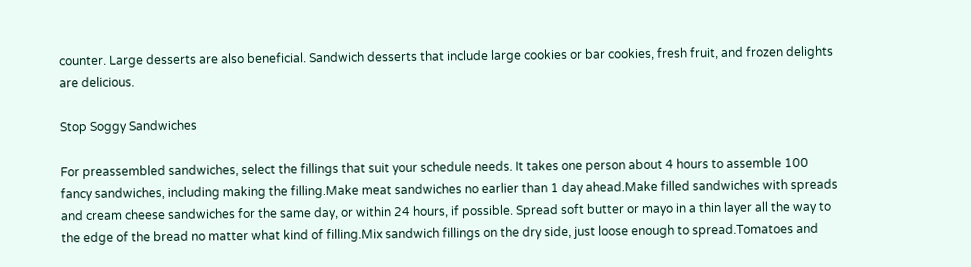counter. Large desserts are also beneficial. Sandwich desserts that include large cookies or bar cookies, fresh fruit, and frozen delights are delicious.

Stop Soggy Sandwiches

For preassembled sandwiches, select the fillings that suit your schedule needs. It takes one person about 4 hours to assemble 100 fancy sandwiches, including making the filling.Make meat sandwiches no earlier than 1 day ahead.Make filled sandwiches with spreads and cream cheese sandwiches for the same day, or within 24 hours, if possible. Spread soft butter or mayo in a thin layer all the way to the edge of the bread no matter what kind of filling.Mix sandwich fillings on the dry side, just loose enough to spread.Tomatoes and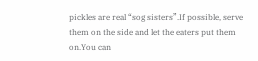pickles are real “sog sisters”.If possible, serve them on the side and let the eaters put them on.You can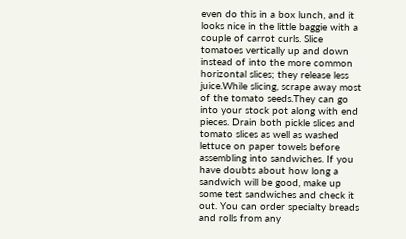even do this in a box lunch, and it looks nice in the little baggie with a couple of carrot curls. Slice tomatoes vertically up and down instead of into the more common horizontal slices; they release less juice.While slicing, scrape away most of the tomato seeds.They can go into your stock pot along with end pieces. Drain both pickle slices and tomato slices as well as washed lettuce on paper towels before assembling into sandwiches. If you have doubts about how long a sandwich will be good, make up some test sandwiches and check it out. You can order specialty breads and rolls from any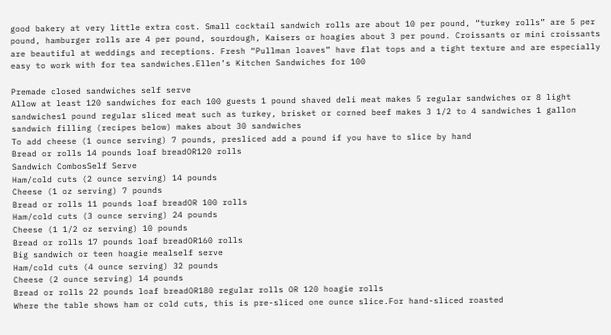good bakery at very little extra cost. Small cocktail sandwich rolls are about 10 per pound, “turkey rolls” are 5 per pound, hamburger rolls are 4 per pound, sourdough, Kaisers or hoagies about 3 per pound. Croissants or mini croissants are beautiful at weddings and receptions. Fresh “Pullman loaves” have flat tops and a tight texture and are especially easy to work with for tea sandwiches.Ellen’s Kitchen Sandwiches for 100

Premade closed sandwiches self serve
Allow at least 120 sandwiches for each 100 guests 1 pound shaved deli meat makes 5 regular sandwiches or 8 light sandwiches1 pound regular sliced meat such as turkey, brisket or corned beef makes 3 1/2 to 4 sandwiches 1 gallon sandwich filling (recipes below) makes about 30 sandwiches
To add cheese (1 ounce serving) 7 pounds, presliced add a pound if you have to slice by hand
Bread or rolls 14 pounds loaf breadOR120 rolls
Sandwich CombosSelf Serve
Ham/cold cuts (2 ounce serving) 14 pounds
Cheese (1 oz serving) 7 pounds
Bread or rolls 11 pounds loaf breadOR 100 rolls
Ham/cold cuts (3 ounce serving) 24 pounds
Cheese (1 1/2 oz serving) 10 pounds
Bread or rolls 17 pounds loaf breadOR160 rolls
Big sandwich or teen hoagie mealself serve
Ham/cold cuts (4 ounce serving) 32 pounds
Cheese (2 ounce serving) 14 pounds
Bread or rolls 22 pounds loaf breadOR180 regular rolls OR 120 hoagie rolls
Where the table shows ham or cold cuts, this is pre-sliced one ounce slice.For hand-sliced roasted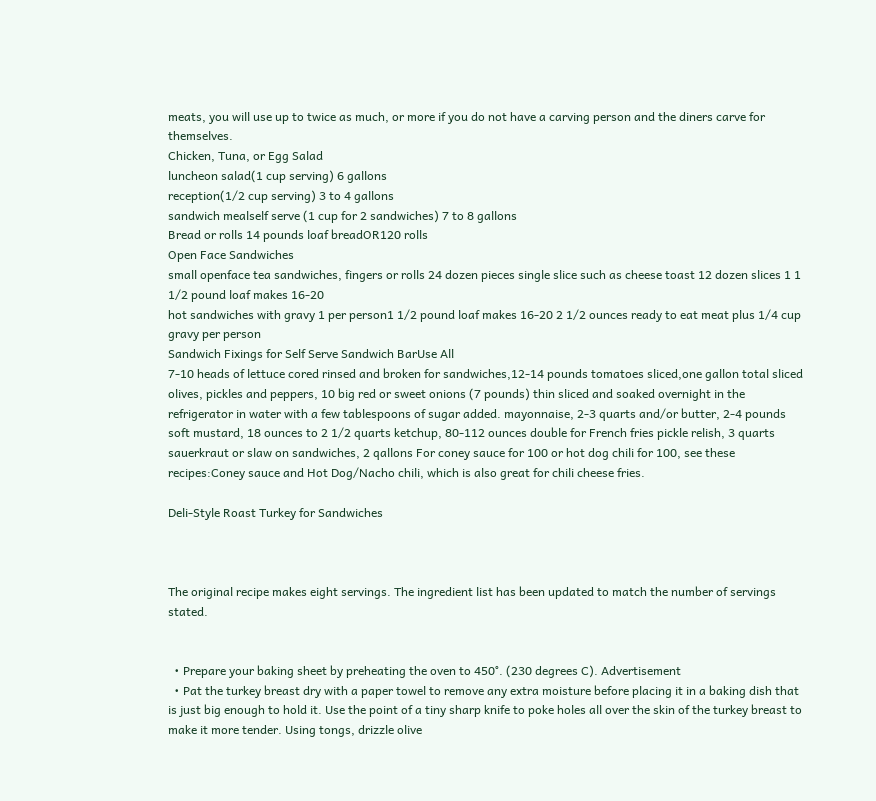meats, you will use up to twice as much, or more if you do not have a carving person and the diners carve for themselves.
Chicken, Tuna, or Egg Salad
luncheon salad(1 cup serving) 6 gallons
reception(1/2 cup serving) 3 to 4 gallons
sandwich mealself serve (1 cup for 2 sandwiches) 7 to 8 gallons
Bread or rolls 14 pounds loaf breadOR120 rolls
Open Face Sandwiches
small openface tea sandwiches, fingers or rolls 24 dozen pieces single slice such as cheese toast 12 dozen slices 1 1 1/2 pound loaf makes 16-20
hot sandwiches with gravy 1 per person1 1/2 pound loaf makes 16-20 2 1/2 ounces ready to eat meat plus 1/4 cup gravy per person
Sandwich Fixings for Self Serve Sandwich BarUse All
7-10 heads of lettuce cored rinsed and broken for sandwiches,12-14 pounds tomatoes sliced,one gallon total sliced olives, pickles and peppers, 10 big red or sweet onions (7 pounds) thin sliced and soaked overnight in the refrigerator in water with a few tablespoons of sugar added. mayonnaise, 2-3 quarts and/or butter, 2-4 pounds soft mustard, 18 ounces to 2 1/2 quarts ketchup, 80-112 ounces double for French fries pickle relish, 3 quarts sauerkraut or slaw on sandwiches, 2 qallons For coney sauce for 100 or hot dog chili for 100, see these recipes:Coney sauce and Hot Dog/Nacho chili, which is also great for chili cheese fries.

Deli-Style Roast Turkey for Sandwiches



The original recipe makes eight servings. The ingredient list has been updated to match the number of servings stated.


  • Prepare your baking sheet by preheating the oven to 450°. (230 degrees C). Advertisement
  • Pat the turkey breast dry with a paper towel to remove any extra moisture before placing it in a baking dish that is just big enough to hold it. Use the point of a tiny sharp knife to poke holes all over the skin of the turkey breast to make it more tender. Using tongs, drizzle olive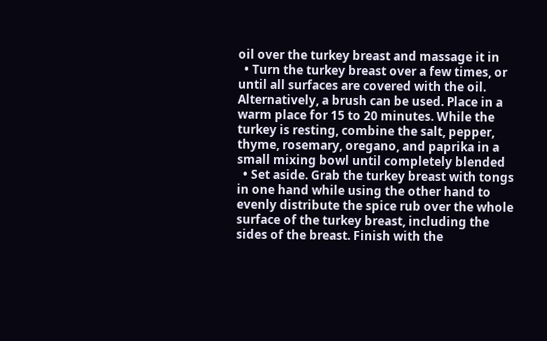oil over the turkey breast and massage it in
  • Turn the turkey breast over a few times, or until all surfaces are covered with the oil. Alternatively, a brush can be used. Place in a warm place for 15 to 20 minutes. While the turkey is resting, combine the salt, pepper, thyme, rosemary, oregano, and paprika in a small mixing bowl until completely blended
  • Set aside. Grab the turkey breast with tongs in one hand while using the other hand to evenly distribute the spice rub over the whole surface of the turkey breast, including the sides of the breast. Finish with the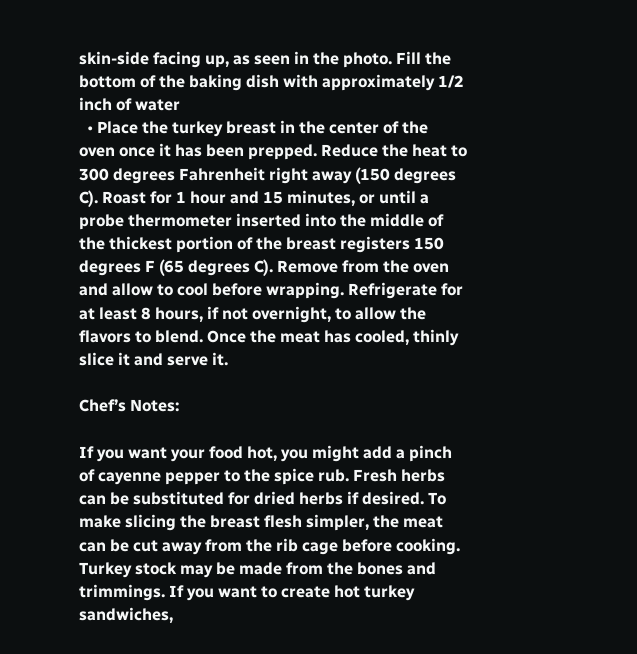skin-side facing up, as seen in the photo. Fill the bottom of the baking dish with approximately 1/2 inch of water
  • Place the turkey breast in the center of the oven once it has been prepped. Reduce the heat to 300 degrees Fahrenheit right away (150 degrees C). Roast for 1 hour and 15 minutes, or until a probe thermometer inserted into the middle of the thickest portion of the breast registers 150 degrees F (65 degrees C). Remove from the oven and allow to cool before wrapping. Refrigerate for at least 8 hours, if not overnight, to allow the flavors to blend. Once the meat has cooled, thinly slice it and serve it.

Chef’s Notes:

If you want your food hot, you might add a pinch of cayenne pepper to the spice rub. Fresh herbs can be substituted for dried herbs if desired. To make slicing the breast flesh simpler, the meat can be cut away from the rib cage before cooking. Turkey stock may be made from the bones and trimmings. If you want to create hot turkey sandwiches,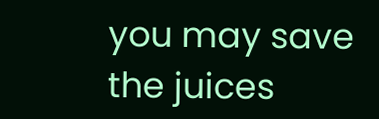you may save the juices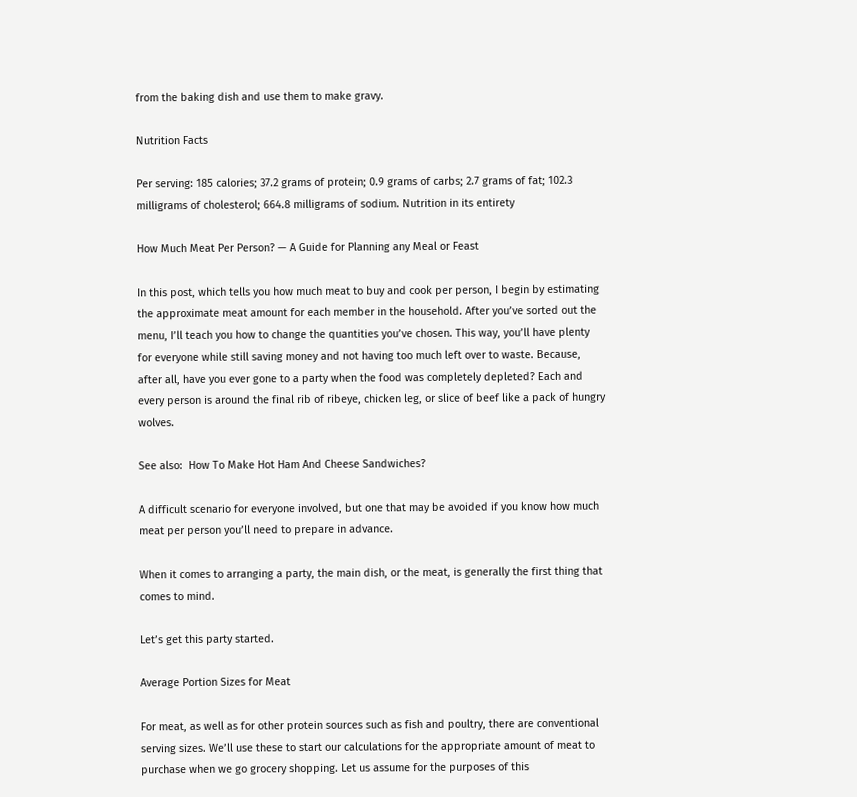from the baking dish and use them to make gravy.

Nutrition Facts

Per serving: 185 calories; 37.2 grams of protein; 0.9 grams of carbs; 2.7 grams of fat; 102.3 milligrams of cholesterol; 664.8 milligrams of sodium. Nutrition in its entirety

How Much Meat Per Person? — A Guide for Planning any Meal or Feast

In this post, which tells you how much meat to buy and cook per person, I begin by estimating the approximate meat amount for each member in the household. After you’ve sorted out the menu, I’ll teach you how to change the quantities you’ve chosen. This way, you’ll have plenty for everyone while still saving money and not having too much left over to waste. Because, after all, have you ever gone to a party when the food was completely depleted? Each and every person is around the final rib of ribeye, chicken leg, or slice of beef like a pack of hungry wolves.

See also:  How To Make Hot Ham And Cheese Sandwiches?

A difficult scenario for everyone involved, but one that may be avoided if you know how much meat per person you’ll need to prepare in advance.

When it comes to arranging a party, the main dish, or the meat, is generally the first thing that comes to mind.

Let’s get this party started.

Average Portion Sizes for Meat

For meat, as well as for other protein sources such as fish and poultry, there are conventional serving sizes. We’ll use these to start our calculations for the appropriate amount of meat to purchase when we go grocery shopping. Let us assume for the purposes of this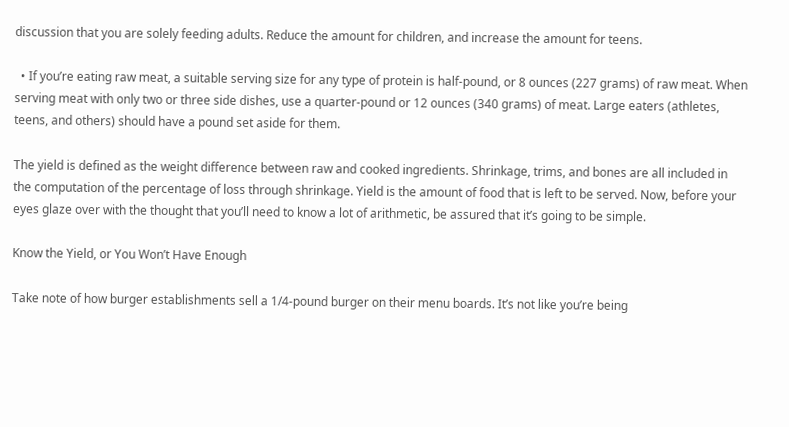discussion that you are solely feeding adults. Reduce the amount for children, and increase the amount for teens.

  • If you’re eating raw meat, a suitable serving size for any type of protein is half-pound, or 8 ounces (227 grams) of raw meat. When serving meat with only two or three side dishes, use a quarter-pound or 12 ounces (340 grams) of meat. Large eaters (athletes, teens, and others) should have a pound set aside for them.

The yield is defined as the weight difference between raw and cooked ingredients. Shrinkage, trims, and bones are all included in the computation of the percentage of loss through shrinkage. Yield is the amount of food that is left to be served. Now, before your eyes glaze over with the thought that you’ll need to know a lot of arithmetic, be assured that it’s going to be simple.

Know the Yield, or You Won’t Have Enough

Take note of how burger establishments sell a 1/4-pound burger on their menu boards. It’s not like you’re being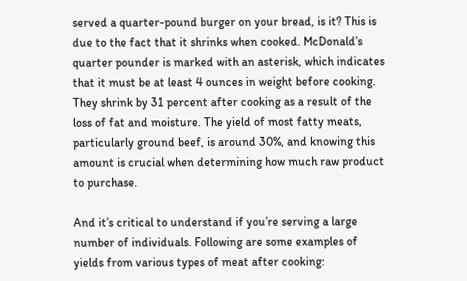served a quarter-pound burger on your bread, is it? This is due to the fact that it shrinks when cooked. McDonald’s quarter pounder is marked with an asterisk, which indicates that it must be at least 4 ounces in weight before cooking. They shrink by 31 percent after cooking as a result of the loss of fat and moisture. The yield of most fatty meats, particularly ground beef, is around 30%, and knowing this amount is crucial when determining how much raw product to purchase.

And it’s critical to understand if you’re serving a large number of individuals. Following are some examples of yields from various types of meat after cooking: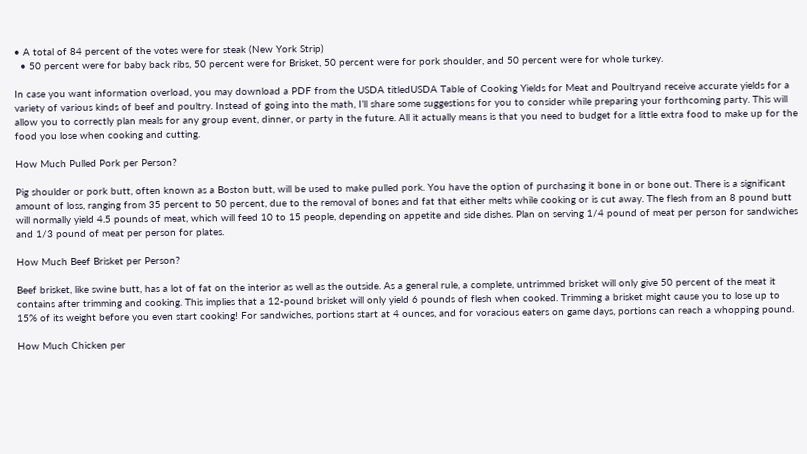• A total of 84 percent of the votes were for steak (New York Strip)
  • 50 percent were for baby back ribs, 50 percent were for Brisket, 50 percent were for pork shoulder, and 50 percent were for whole turkey.

In case you want information overload, you may download a PDF from the USDA titledUSDA Table of Cooking Yields for Meat and Poultryand receive accurate yields for a variety of various kinds of beef and poultry. Instead of going into the math, I’ll share some suggestions for you to consider while preparing your forthcoming party. This will allow you to correctly plan meals for any group event, dinner, or party in the future. All it actually means is that you need to budget for a little extra food to make up for the food you lose when cooking and cutting.

How Much Pulled Pork per Person?

Pig shoulder or pork butt, often known as a Boston butt, will be used to make pulled pork. You have the option of purchasing it bone in or bone out. There is a significant amount of loss, ranging from 35 percent to 50 percent, due to the removal of bones and fat that either melts while cooking or is cut away. The flesh from an 8 pound butt will normally yield 4.5 pounds of meat, which will feed 10 to 15 people, depending on appetite and side dishes. Plan on serving 1/4 pound of meat per person for sandwiches and 1/3 pound of meat per person for plates.

How Much Beef Brisket per Person?

Beef brisket, like swine butt, has a lot of fat on the interior as well as the outside. As a general rule, a complete, untrimmed brisket will only give 50 percent of the meat it contains after trimming and cooking. This implies that a 12-pound brisket will only yield 6 pounds of flesh when cooked. Trimming a brisket might cause you to lose up to 15% of its weight before you even start cooking! For sandwiches, portions start at 4 ounces, and for voracious eaters on game days, portions can reach a whopping pound.

How Much Chicken per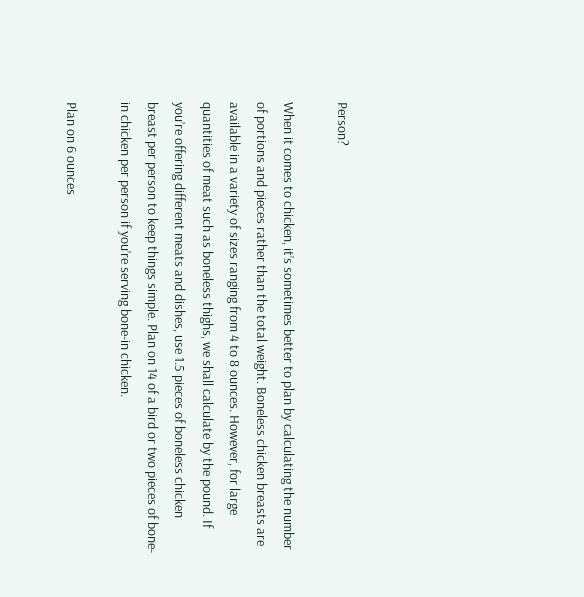Person?

When it comes to chicken, it’s sometimes better to plan by calculating the number of portions and pieces rather than the total weight. Boneless chicken breasts are available in a variety of sizes ranging from 4 to 8 ounces. However, for large quantities of meat such as boneless thighs, we shall calculate by the pound. If you’re offering different meats and dishes, use 1.5 pieces of boneless chicken breast per person to keep things simple. Plan on 14 of a bird or two pieces of bone-in chicken per person if you’re serving bone-in chicken.

Plan on 6 ounces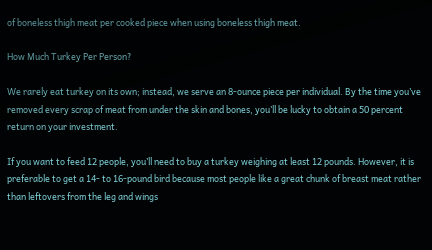of boneless thigh meat per cooked piece when using boneless thigh meat.

How Much Turkey Per Person?

We rarely eat turkey on its own; instead, we serve an 8-ounce piece per individual. By the time you’ve removed every scrap of meat from under the skin and bones, you’ll be lucky to obtain a 50 percent return on your investment.

If you want to feed 12 people, you’ll need to buy a turkey weighing at least 12 pounds. However, it is preferable to get a 14- to 16-pound bird because most people like a great chunk of breast meat rather than leftovers from the leg and wings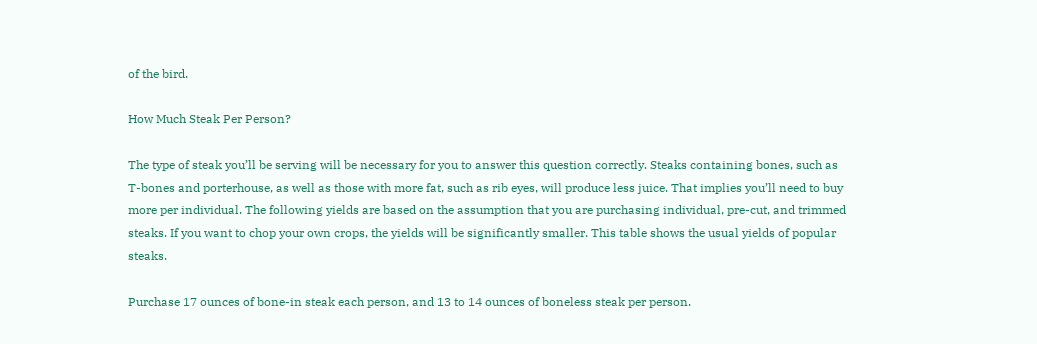of the bird.

How Much Steak Per Person?

The type of steak you’ll be serving will be necessary for you to answer this question correctly. Steaks containing bones, such as T-bones and porterhouse, as well as those with more fat, such as rib eyes, will produce less juice. That implies you’ll need to buy more per individual. The following yields are based on the assumption that you are purchasing individual, pre-cut, and trimmed steaks. If you want to chop your own crops, the yields will be significantly smaller. This table shows the usual yields of popular steaks.

Purchase 17 ounces of bone-in steak each person, and 13 to 14 ounces of boneless steak per person.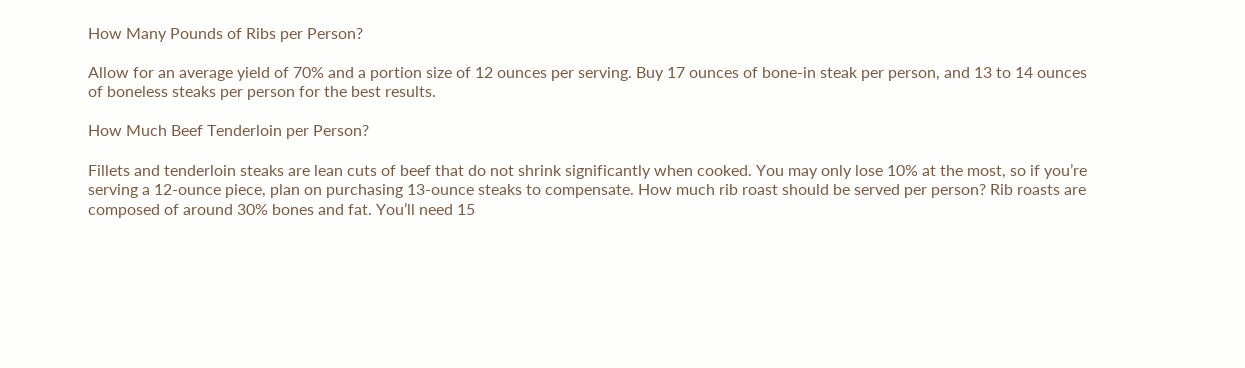How Many Pounds of Ribs per Person?

Allow for an average yield of 70% and a portion size of 12 ounces per serving. Buy 17 ounces of bone-in steak per person, and 13 to 14 ounces of boneless steaks per person for the best results.

How Much Beef Tenderloin per Person?

Fillets and tenderloin steaks are lean cuts of beef that do not shrink significantly when cooked. You may only lose 10% at the most, so if you’re serving a 12-ounce piece, plan on purchasing 13-ounce steaks to compensate. How much rib roast should be served per person? Rib roasts are composed of around 30% bones and fat. You’ll need 15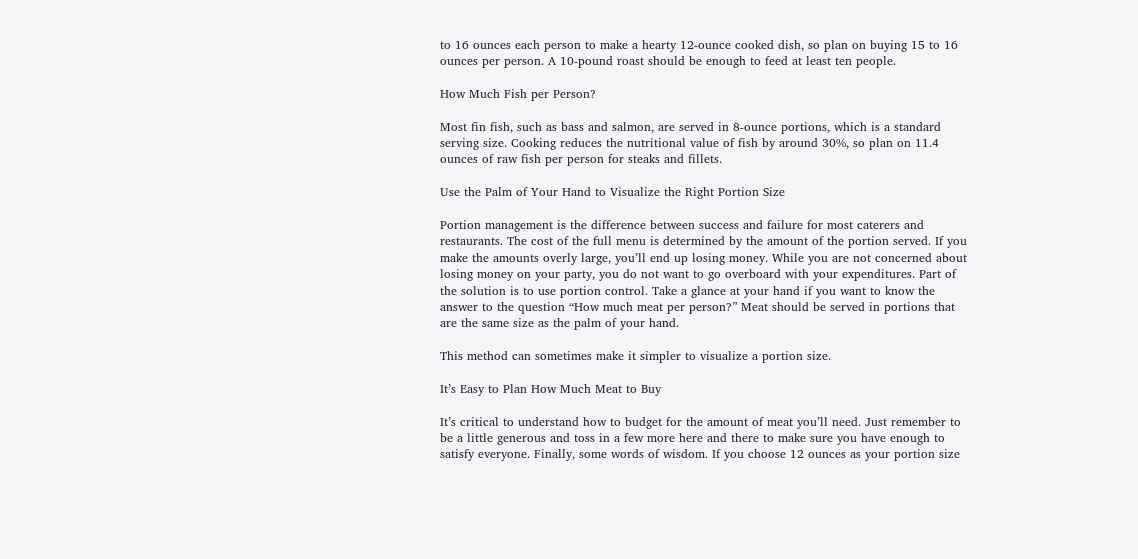to 16 ounces each person to make a hearty 12-ounce cooked dish, so plan on buying 15 to 16 ounces per person. A 10-pound roast should be enough to feed at least ten people.

How Much Fish per Person?

Most fin fish, such as bass and salmon, are served in 8-ounce portions, which is a standard serving size. Cooking reduces the nutritional value of fish by around 30%, so plan on 11.4 ounces of raw fish per person for steaks and fillets.

Use the Palm of Your Hand to Visualize the Right Portion Size

Portion management is the difference between success and failure for most caterers and restaurants. The cost of the full menu is determined by the amount of the portion served. If you make the amounts overly large, you’ll end up losing money. While you are not concerned about losing money on your party, you do not want to go overboard with your expenditures. Part of the solution is to use portion control. Take a glance at your hand if you want to know the answer to the question “How much meat per person?” Meat should be served in portions that are the same size as the palm of your hand.

This method can sometimes make it simpler to visualize a portion size.

It’s Easy to Plan How Much Meat to Buy

It’s critical to understand how to budget for the amount of meat you’ll need. Just remember to be a little generous and toss in a few more here and there to make sure you have enough to satisfy everyone. Finally, some words of wisdom. If you choose 12 ounces as your portion size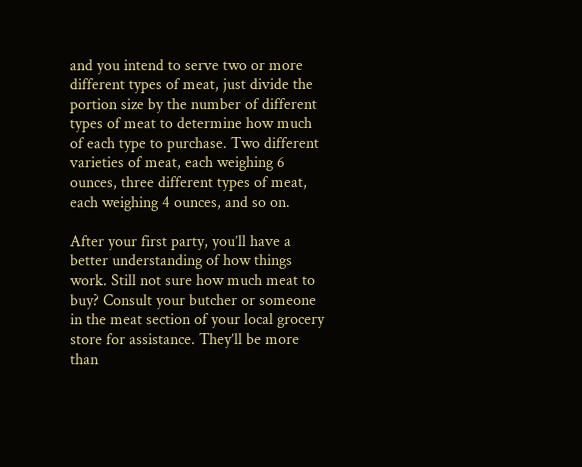and you intend to serve two or more different types of meat, just divide the portion size by the number of different types of meat to determine how much of each type to purchase. Two different varieties of meat, each weighing 6 ounces, three different types of meat, each weighing 4 ounces, and so on.

After your first party, you’ll have a better understanding of how things work. Still not sure how much meat to buy? Consult your butcher or someone in the meat section of your local grocery store for assistance. They’ll be more than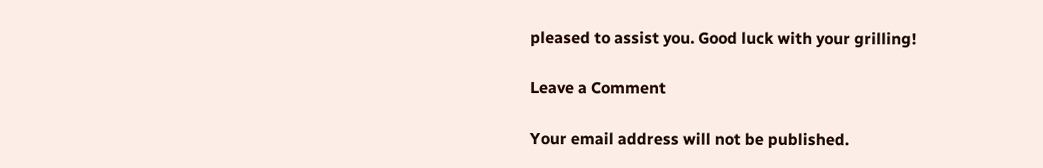pleased to assist you. Good luck with your grilling!

Leave a Comment

Your email address will not be published.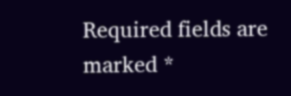Required fields are marked *